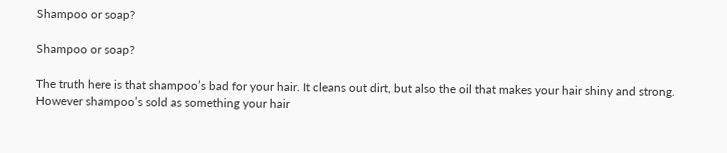Shampoo or soap?

Shampoo or soap?

The truth here is that shampoo’s bad for your hair. It cleans out dirt, but also the oil that makes your hair shiny and strong. However shampoo’s sold as something your hair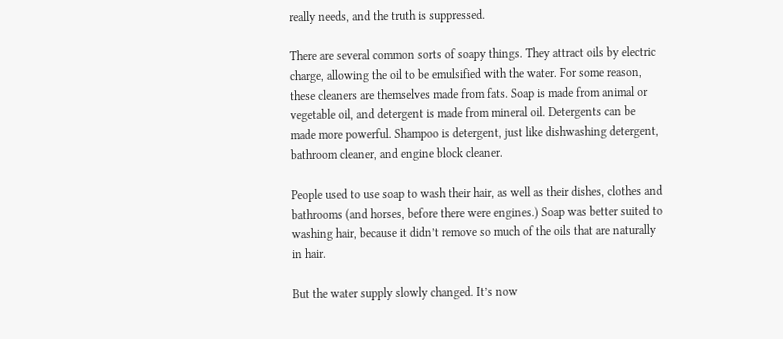really needs, and the truth is suppressed.

There are several common sorts of soapy things. They attract oils by electric charge, allowing the oil to be emulsified with the water. For some reason, these cleaners are themselves made from fats. Soap is made from animal or vegetable oil, and detergent is made from mineral oil. Detergents can be made more powerful. Shampoo is detergent, just like dishwashing detergent, bathroom cleaner, and engine block cleaner.

People used to use soap to wash their hair, as well as their dishes, clothes and bathrooms (and horses, before there were engines.) Soap was better suited to washing hair, because it didn’t remove so much of the oils that are naturally in hair.

But the water supply slowly changed. It’s now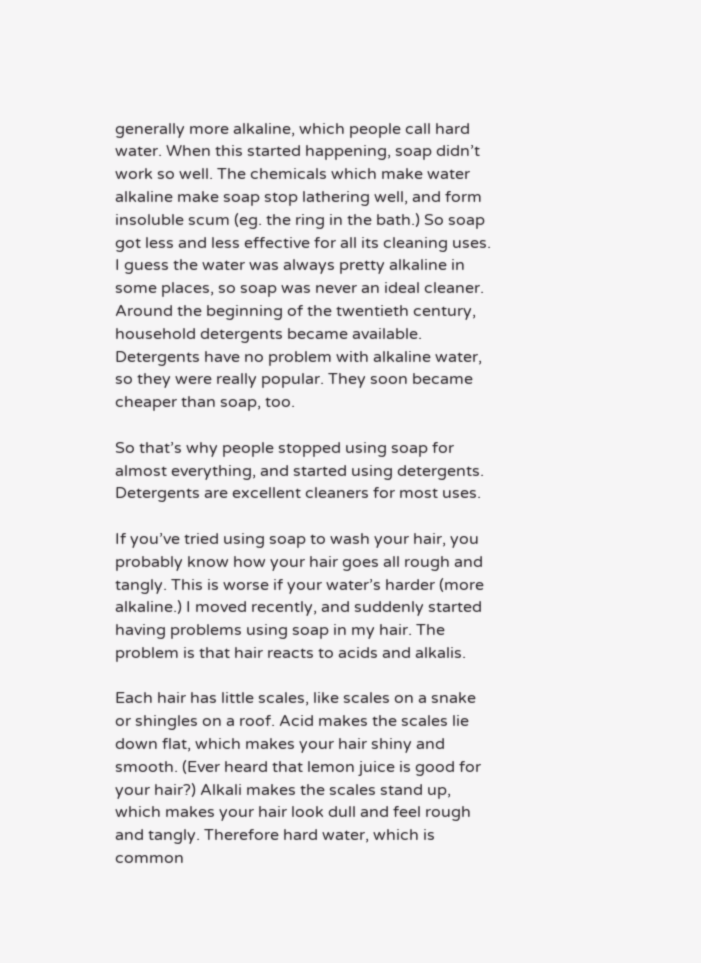generally more alkaline, which people call hard water. When this started happening, soap didn’t work so well. The chemicals which make water alkaline make soap stop lathering well, and form insoluble scum (eg. the ring in the bath.) So soap got less and less effective for all its cleaning uses. I guess the water was always pretty alkaline in some places, so soap was never an ideal cleaner. Around the beginning of the twentieth century, household detergents became available. Detergents have no problem with alkaline water, so they were really popular. They soon became cheaper than soap, too.

So that’s why people stopped using soap for almost everything, and started using detergents. Detergents are excellent cleaners for most uses.

If you’ve tried using soap to wash your hair, you probably know how your hair goes all rough and tangly. This is worse if your water’s harder (more alkaline.) I moved recently, and suddenly started having problems using soap in my hair. The problem is that hair reacts to acids and alkalis.

Each hair has little scales, like scales on a snake or shingles on a roof. Acid makes the scales lie down flat, which makes your hair shiny and smooth. (Ever heard that lemon juice is good for your hair?) Alkali makes the scales stand up, which makes your hair look dull and feel rough and tangly. Therefore hard water, which is common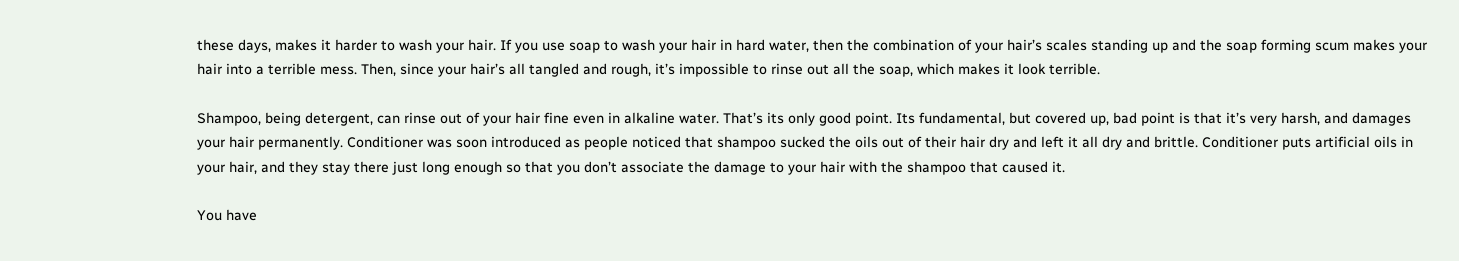these days, makes it harder to wash your hair. If you use soap to wash your hair in hard water, then the combination of your hair’s scales standing up and the soap forming scum makes your hair into a terrible mess. Then, since your hair’s all tangled and rough, it’s impossible to rinse out all the soap, which makes it look terrible.

Shampoo, being detergent, can rinse out of your hair fine even in alkaline water. That’s its only good point. Its fundamental, but covered up, bad point is that it’s very harsh, and damages your hair permanently. Conditioner was soon introduced as people noticed that shampoo sucked the oils out of their hair dry and left it all dry and brittle. Conditioner puts artificial oils in your hair, and they stay there just long enough so that you don’t associate the damage to your hair with the shampoo that caused it.

You have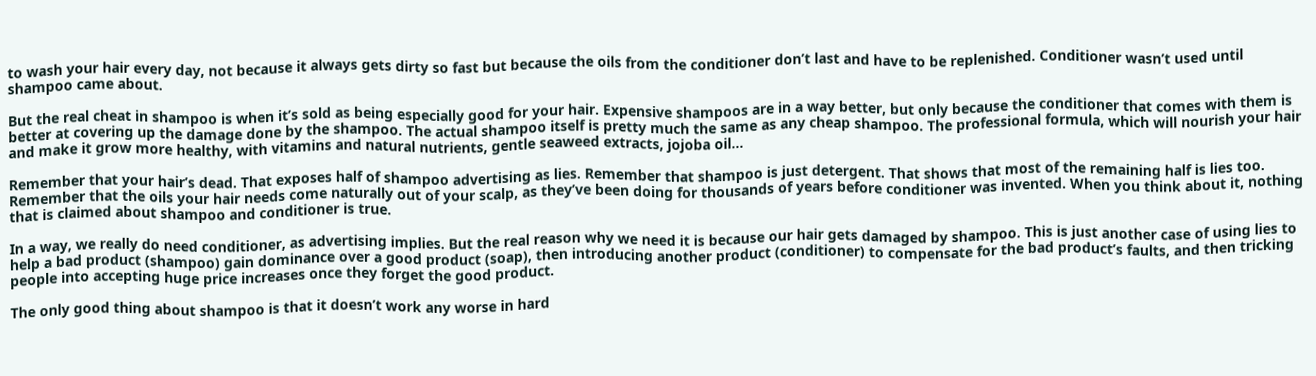to wash your hair every day, not because it always gets dirty so fast but because the oils from the conditioner don’t last and have to be replenished. Conditioner wasn’t used until shampoo came about.

But the real cheat in shampoo is when it’s sold as being especially good for your hair. Expensive shampoos are in a way better, but only because the conditioner that comes with them is better at covering up the damage done by the shampoo. The actual shampoo itself is pretty much the same as any cheap shampoo. The professional formula, which will nourish your hair and make it grow more healthy, with vitamins and natural nutrients, gentle seaweed extracts, jojoba oil…

Remember that your hair’s dead. That exposes half of shampoo advertising as lies. Remember that shampoo is just detergent. That shows that most of the remaining half is lies too. Remember that the oils your hair needs come naturally out of your scalp, as they’ve been doing for thousands of years before conditioner was invented. When you think about it, nothing that is claimed about shampoo and conditioner is true.

In a way, we really do need conditioner, as advertising implies. But the real reason why we need it is because our hair gets damaged by shampoo. This is just another case of using lies to help a bad product (shampoo) gain dominance over a good product (soap), then introducing another product (conditioner) to compensate for the bad product’s faults, and then tricking people into accepting huge price increases once they forget the good product.

The only good thing about shampoo is that it doesn’t work any worse in hard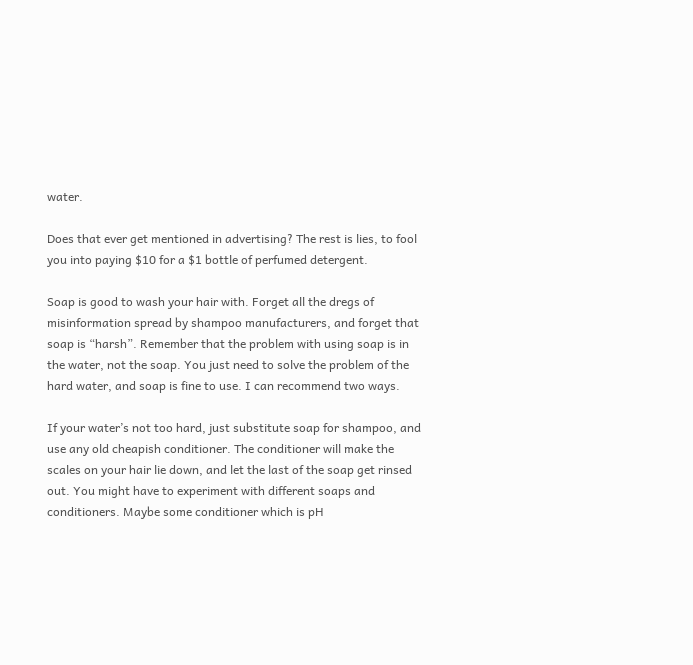water.

Does that ever get mentioned in advertising? The rest is lies, to fool you into paying $10 for a $1 bottle of perfumed detergent.

Soap is good to wash your hair with. Forget all the dregs of misinformation spread by shampoo manufacturers, and forget that soap is “harsh”. Remember that the problem with using soap is in the water, not the soap. You just need to solve the problem of the hard water, and soap is fine to use. I can recommend two ways.

If your water’s not too hard, just substitute soap for shampoo, and use any old cheapish conditioner. The conditioner will make the scales on your hair lie down, and let the last of the soap get rinsed out. You might have to experiment with different soaps and conditioners. Maybe some conditioner which is pH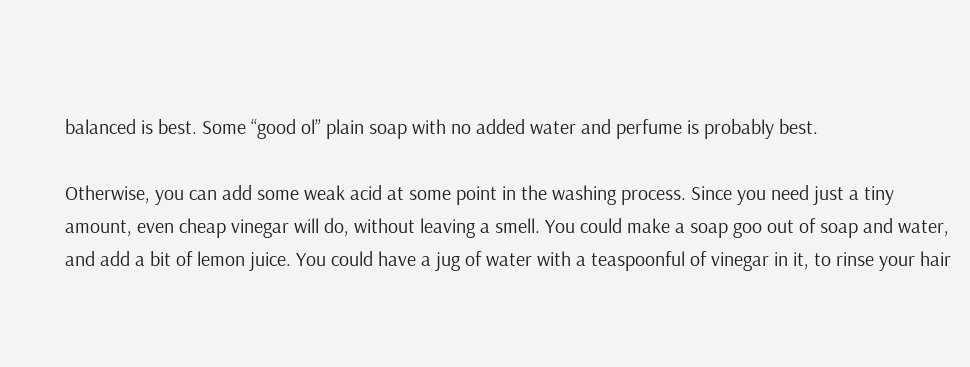balanced is best. Some “good ol” plain soap with no added water and perfume is probably best.

Otherwise, you can add some weak acid at some point in the washing process. Since you need just a tiny amount, even cheap vinegar will do, without leaving a smell. You could make a soap goo out of soap and water, and add a bit of lemon juice. You could have a jug of water with a teaspoonful of vinegar in it, to rinse your hair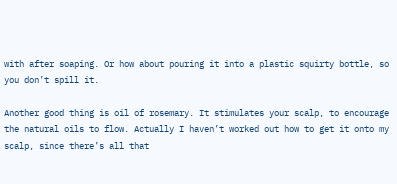with after soaping. Or how about pouring it into a plastic squirty bottle, so you don’t spill it.

Another good thing is oil of rosemary. It stimulates your scalp, to encourage the natural oils to flow. Actually I haven’t worked out how to get it onto my scalp, since there’s all that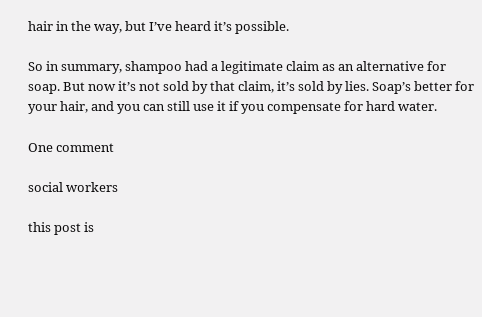hair in the way, but I’ve heard it’s possible.

So in summary, shampoo had a legitimate claim as an alternative for soap. But now it’s not sold by that claim, it’s sold by lies. Soap’s better for your hair, and you can still use it if you compensate for hard water.

One comment

social workers

this post is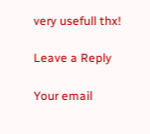very usefull thx!

Leave a Reply

Your email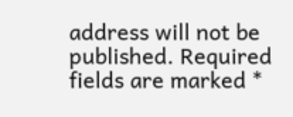address will not be published. Required fields are marked *